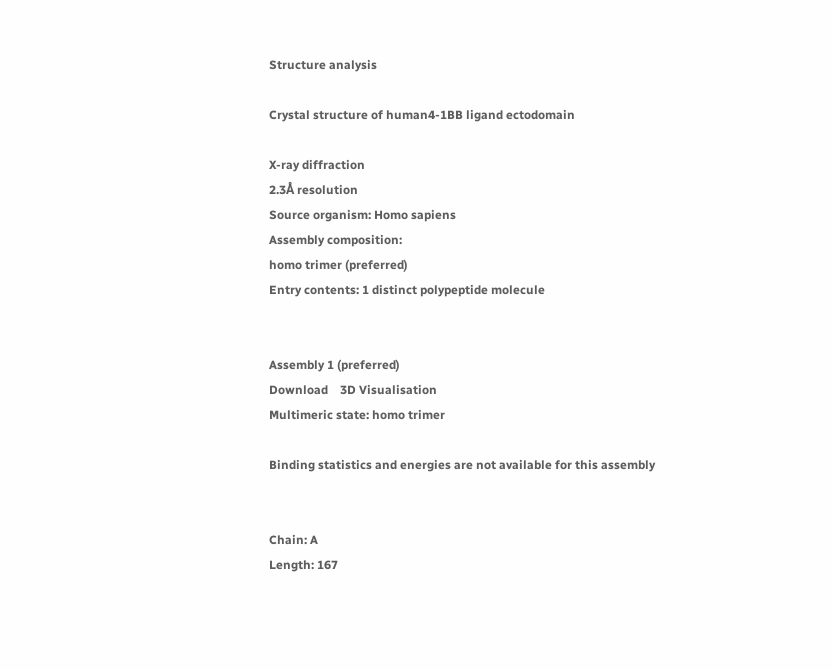Structure analysis

Crystal structure of human4-1BB ligand ectodomain

X-ray diffraction
2.3Å resolution
Source organism: Homo sapiens
Assembly composition:
homo trimer (preferred)
Entry contents: 1 distinct polypeptide molecule


Assembly 1 (preferred)
Download    3D Visualisation
Multimeric state: homo trimer

Binding statistics and energies are not available for this assembly


Chain: A
Length: 167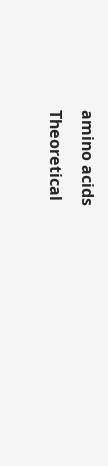amino acids
Theoretical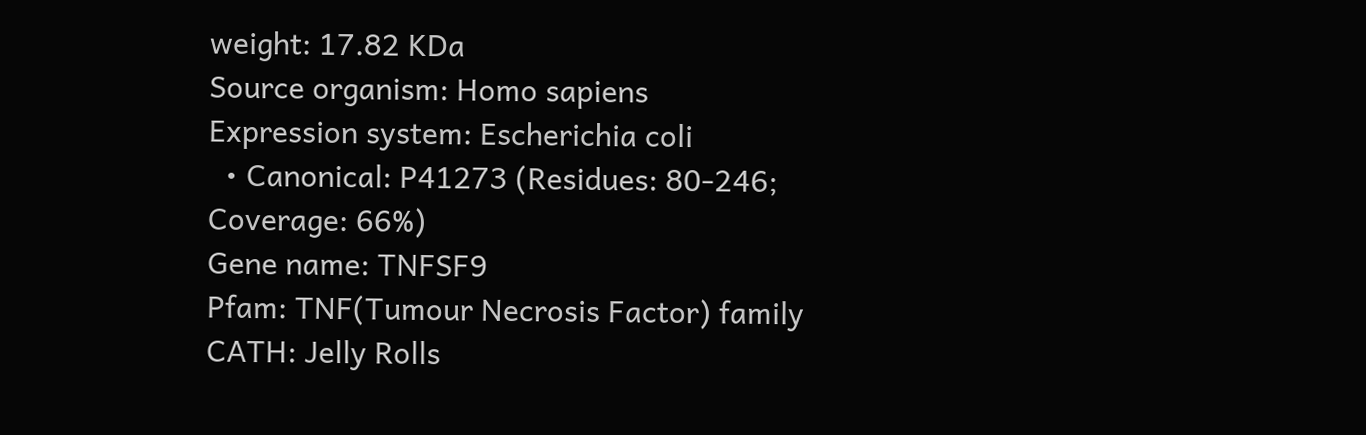weight: 17.82 KDa
Source organism: Homo sapiens
Expression system: Escherichia coli
  • Canonical: P41273 (Residues: 80-246; Coverage: 66%)
Gene name: TNFSF9
Pfam: TNF(Tumour Necrosis Factor) family
CATH: Jelly Rolls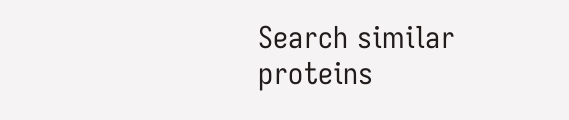Search similar proteins